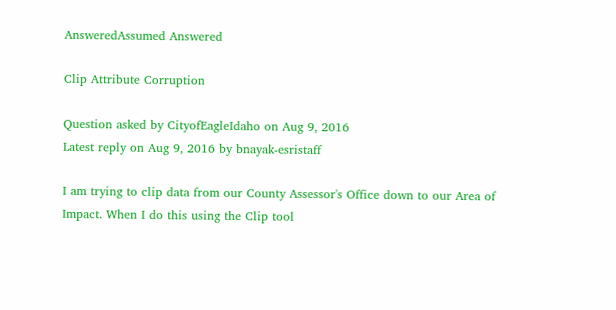AnsweredAssumed Answered

Clip Attribute Corruption

Question asked by CityofEagleIdaho on Aug 9, 2016
Latest reply on Aug 9, 2016 by bnayak-esristaff

I am trying to clip data from our County Assessor's Office down to our Area of Impact. When I do this using the Clip tool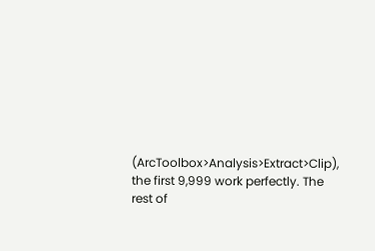(ArcToolbox>Analysis>Extract>Clip), the first 9,999 work perfectly. The rest of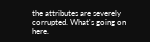the attributes are severely corrupted. What's going on here.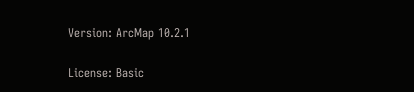Version: ArcMap 10.2.1

License: Basic